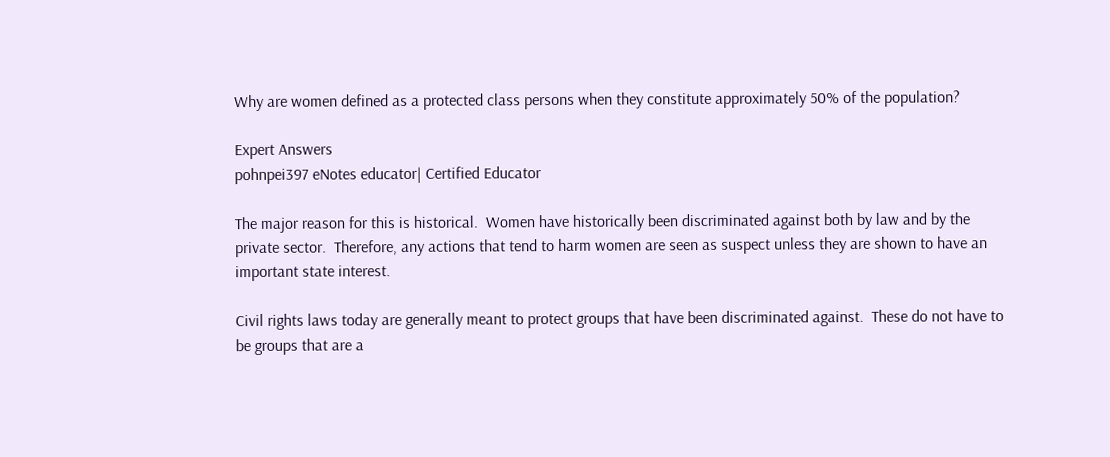Why are women defined as a protected class persons when they constitute approximately 50% of the population?

Expert Answers
pohnpei397 eNotes educator| Certified Educator

The major reason for this is historical.  Women have historically been discriminated against both by law and by the private sector.  Therefore, any actions that tend to harm women are seen as suspect unless they are shown to have an important state interest.

Civil rights laws today are generally meant to protect groups that have been discriminated against.  These do not have to be groups that are a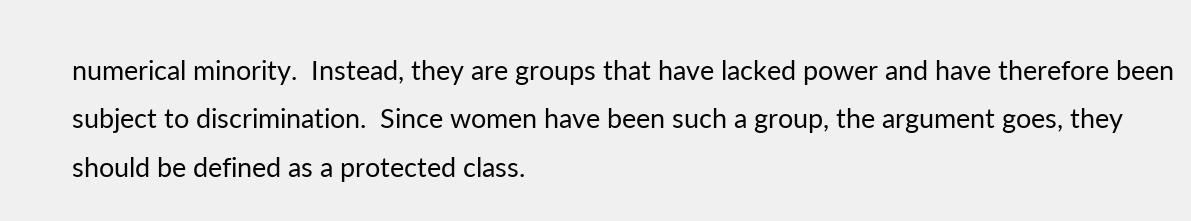numerical minority.  Instead, they are groups that have lacked power and have therefore been subject to discrimination.  Since women have been such a group, the argument goes, they should be defined as a protected class.